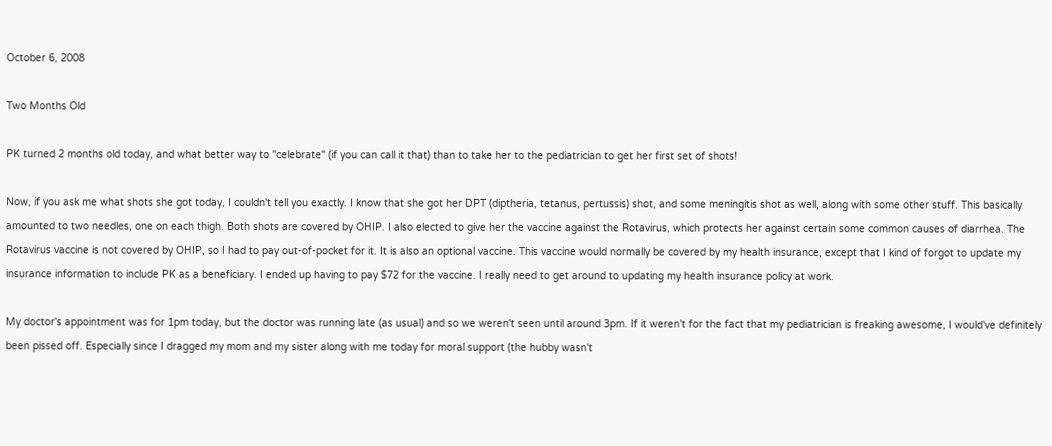October 6, 2008

Two Months Old

PK turned 2 months old today, and what better way to "celebrate" (if you can call it that) than to take her to the pediatrician to get her first set of shots!

Now, if you ask me what shots she got today, I couldn't tell you exactly. I know that she got her DPT (diptheria, tetanus, pertussis) shot, and some meningitis shot as well, along with some other stuff. This basically amounted to two needles, one on each thigh. Both shots are covered by OHIP. I also elected to give her the vaccine against the Rotavirus, which protects her against certain some common causes of diarrhea. The Rotavirus vaccine is not covered by OHIP, so I had to pay out-of-pocket for it. It is also an optional vaccine. This vaccine would normally be covered by my health insurance, except that I kind of forgot to update my insurance information to include PK as a beneficiary. I ended up having to pay $72 for the vaccine. I really need to get around to updating my health insurance policy at work.

My doctor's appointment was for 1pm today, but the doctor was running late (as usual) and so we weren't seen until around 3pm. If it weren't for the fact that my pediatrician is freaking awesome, I would've definitely been pissed off. Especially since I dragged my mom and my sister along with me today for moral support (the hubby wasn't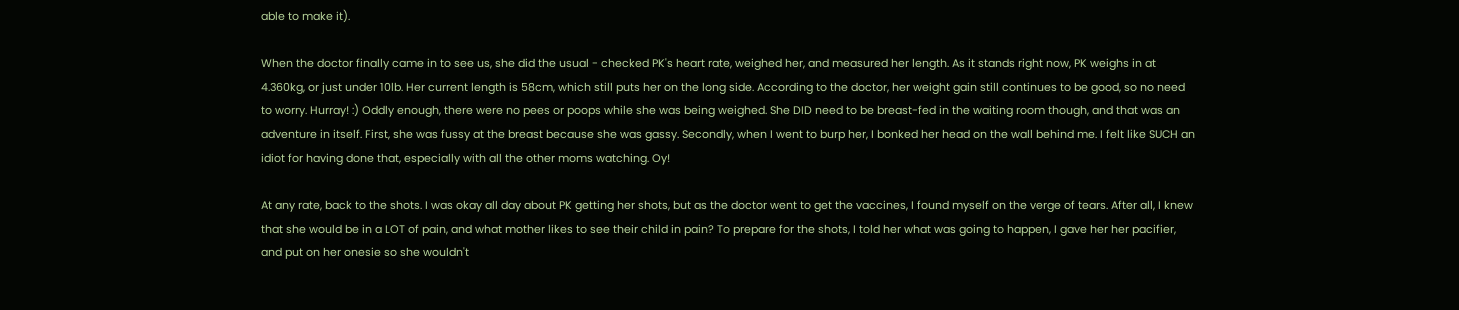able to make it).

When the doctor finally came in to see us, she did the usual - checked PK's heart rate, weighed her, and measured her length. As it stands right now, PK weighs in at 4.360kg, or just under 10lb. Her current length is 58cm, which still puts her on the long side. According to the doctor, her weight gain still continues to be good, so no need to worry. Hurray! :) Oddly enough, there were no pees or poops while she was being weighed. She DID need to be breast-fed in the waiting room though, and that was an adventure in itself. First, she was fussy at the breast because she was gassy. Secondly, when I went to burp her, I bonked her head on the wall behind me. I felt like SUCH an idiot for having done that, especially with all the other moms watching. Oy!

At any rate, back to the shots. I was okay all day about PK getting her shots, but as the doctor went to get the vaccines, I found myself on the verge of tears. After all, I knew that she would be in a LOT of pain, and what mother likes to see their child in pain? To prepare for the shots, I told her what was going to happen, I gave her her pacifier, and put on her onesie so she wouldn't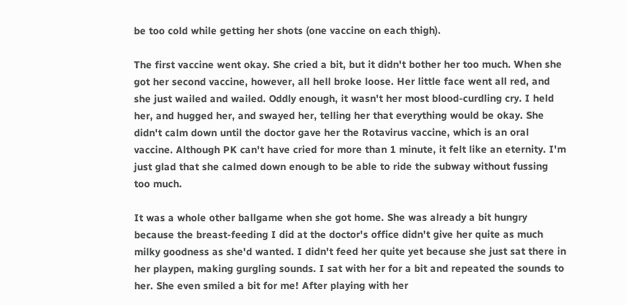be too cold while getting her shots (one vaccine on each thigh).

The first vaccine went okay. She cried a bit, but it didn't bother her too much. When she got her second vaccine, however, all hell broke loose. Her little face went all red, and she just wailed and wailed. Oddly enough, it wasn't her most blood-curdling cry. I held her, and hugged her, and swayed her, telling her that everything would be okay. She didn't calm down until the doctor gave her the Rotavirus vaccine, which is an oral vaccine. Although PK can't have cried for more than 1 minute, it felt like an eternity. I'm just glad that she calmed down enough to be able to ride the subway without fussing too much.

It was a whole other ballgame when she got home. She was already a bit hungry because the breast-feeding I did at the doctor's office didn't give her quite as much milky goodness as she'd wanted. I didn't feed her quite yet because she just sat there in her playpen, making gurgling sounds. I sat with her for a bit and repeated the sounds to her. She even smiled a bit for me! After playing with her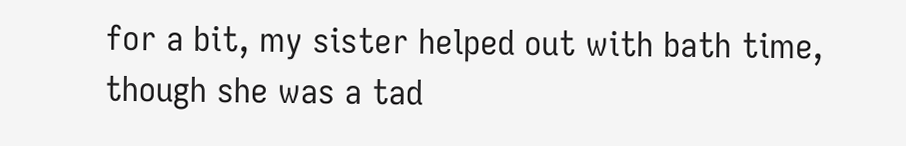for a bit, my sister helped out with bath time, though she was a tad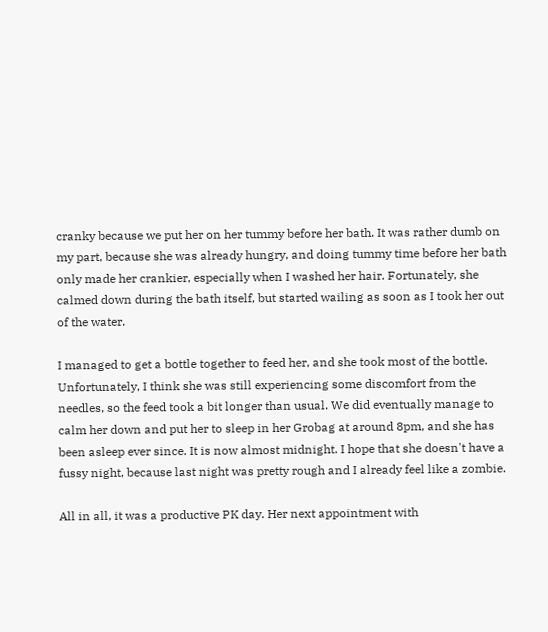cranky because we put her on her tummy before her bath. It was rather dumb on my part, because she was already hungry, and doing tummy time before her bath only made her crankier, especially when I washed her hair. Fortunately, she calmed down during the bath itself, but started wailing as soon as I took her out of the water.

I managed to get a bottle together to feed her, and she took most of the bottle. Unfortunately, I think she was still experiencing some discomfort from the needles, so the feed took a bit longer than usual. We did eventually manage to calm her down and put her to sleep in her Grobag at around 8pm, and she has been asleep ever since. It is now almost midnight. I hope that she doesn't have a fussy night, because last night was pretty rough and I already feel like a zombie.

All in all, it was a productive PK day. Her next appointment with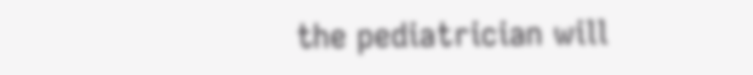the pediatrician will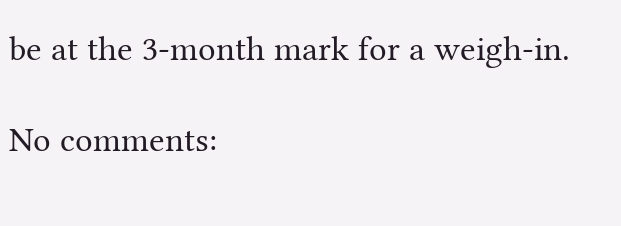be at the 3-month mark for a weigh-in.

No comments: